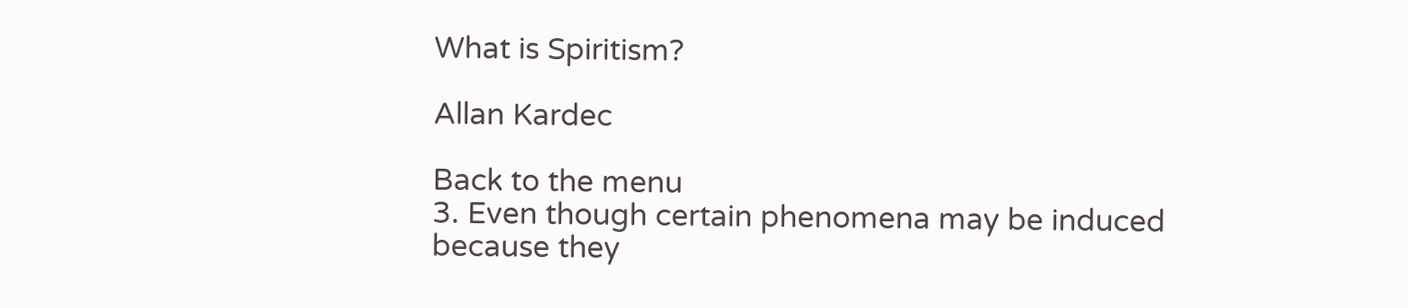What is Spiritism?

Allan Kardec

Back to the menu
3. Even though certain phenomena may be induced because they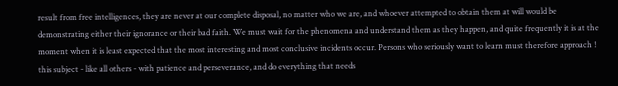result from free intelligences, they are never at our complete disposal, no matter who we are, and whoever attempted to obtain them at will would be demonstrating either their ignorance or their bad faith. We must wait for the phenomena and understand them as they happen, and quite frequently it is at the moment when it is least expected that the most interesting and most conclusive incidents occur. Persons who seriously want to learn must therefore approach ! this subject - like all others - with patience and perseverance, and do everything that needs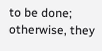to be done; otherwise, they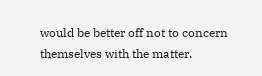would be better off not to concern themselves with the matter.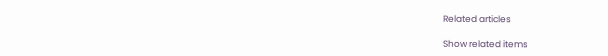Related articles

Show related items